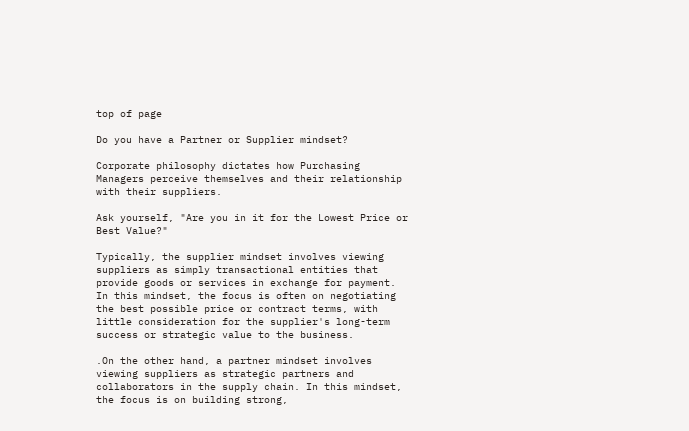top of page

Do you have a Partner or Supplier mindset?

Corporate philosophy dictates how Purchasing Managers perceive themselves and their relationship with their suppliers.

Ask yourself, "Are you in it for the Lowest Price or Best Value?"

Typically, the supplier mindset involves viewing suppliers as simply transactional entities that provide goods or services in exchange for payment. In this mindset, the focus is often on negotiating the best possible price or contract terms, with little consideration for the supplier's long-term success or strategic value to the business.

.On the other hand, a partner mindset involves viewing suppliers as strategic partners and collaborators in the supply chain. In this mindset, the focus is on building strong,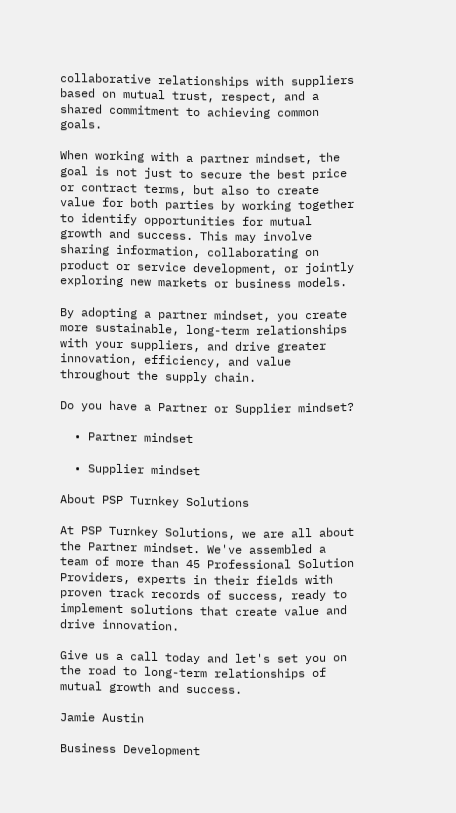collaborative relationships with suppliers based on mutual trust, respect, and a shared commitment to achieving common goals.

When working with a partner mindset, the goal is not just to secure the best price or contract terms, but also to create value for both parties by working together to identify opportunities for mutual growth and success. This may involve sharing information, collaborating on product or service development, or jointly exploring new markets or business models.

By adopting a partner mindset, you create more sustainable, long-term relationships with your suppliers, and drive greater innovation, efficiency, and value throughout the supply chain.

Do you have a Partner or Supplier mindset?

  • Partner mindset

  • Supplier mindset

About PSP Turnkey Solutions

At PSP Turnkey Solutions, we are all about the Partner mindset. We've assembled a team of more than 45 Professional Solution Providers, experts in their fields with proven track records of success, ready to implement solutions that create value and drive innovation.

Give us a call today and let's set you on the road to long-term relationships of mutual growth and success.

Jamie Austin

Business Development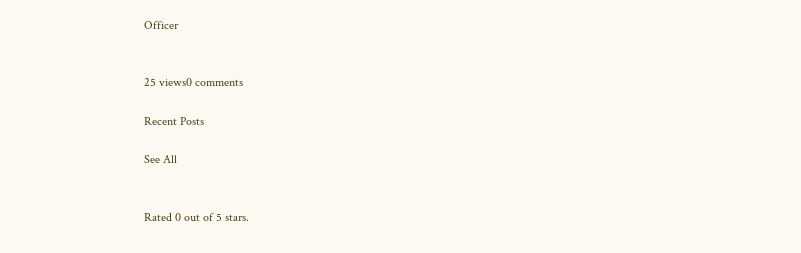Officer


25 views0 comments

Recent Posts

See All


Rated 0 out of 5 stars.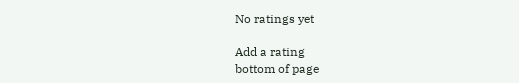No ratings yet

Add a rating
bottom of page